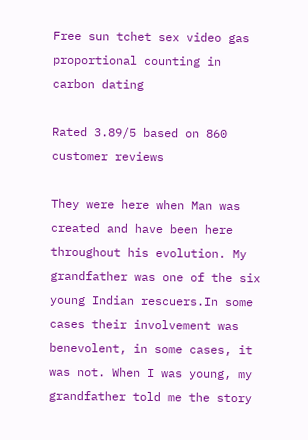Free sun tchet sex video gas proportional counting in carbon dating

Rated 3.89/5 based on 860 customer reviews

They were here when Man was created and have been here throughout his evolution. My grandfather was one of the six young Indian rescuers.In some cases their involvement was benevolent, in some cases, it was not. When I was young, my grandfather told me the story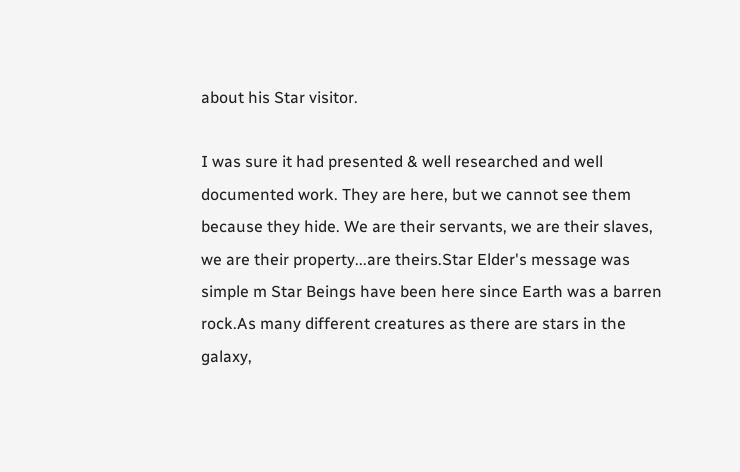about his Star visitor.

I was sure it had presented & well researched and well documented work. They are here, but we cannot see them because they hide. We are their servants, we are their slaves, we are their property...are theirs.Star Elder's message was simple m Star Beings have been here since Earth was a barren rock.As many different creatures as there are stars in the galaxy,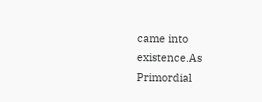came into existence.As Primordial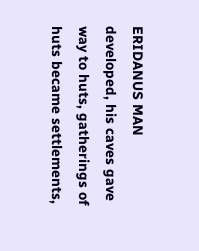ERIDANUS MAN developed, his caves gave way to huts, gatherings of huts became settlements,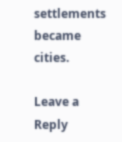settlements became cities.

Leave a Reply